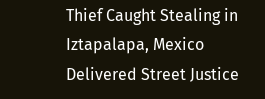Thief Caught Stealing in Iztapalapa, Mexico Delivered Street Justice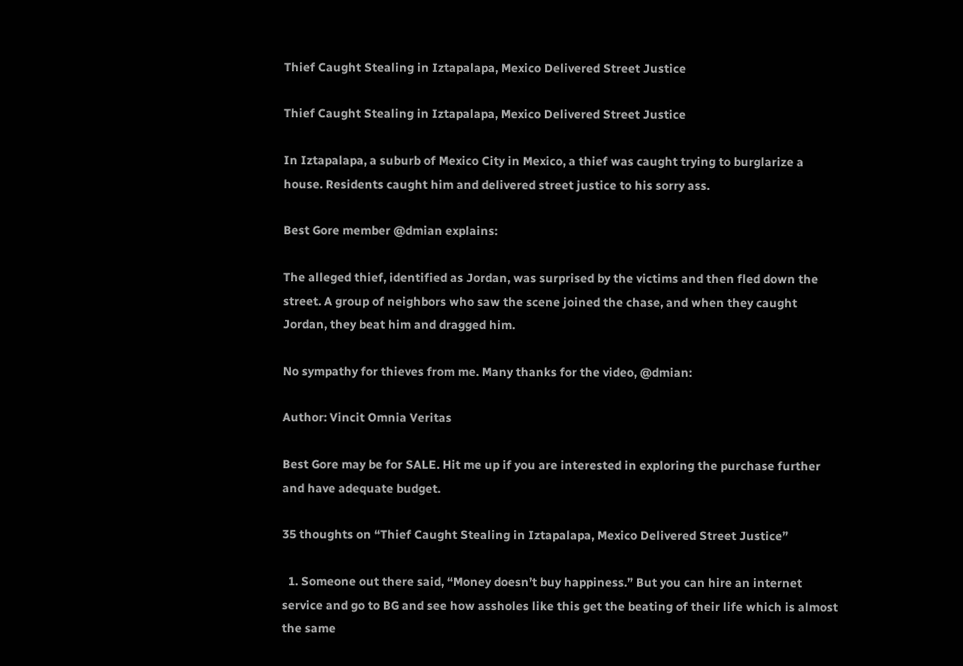Thief Caught Stealing in Iztapalapa, Mexico Delivered Street Justice

Thief Caught Stealing in Iztapalapa, Mexico Delivered Street Justice

In Iztapalapa, a suburb of Mexico City in Mexico, a thief was caught trying to burglarize a house. Residents caught him and delivered street justice to his sorry ass.

Best Gore member @dmian explains:

The alleged thief, identified as Jordan, was surprised by the victims and then fled down the street. A group of neighbors who saw the scene joined the chase, and when they caught Jordan, they beat him and dragged him.

No sympathy for thieves from me. Many thanks for the video, @dmian:

Author: Vincit Omnia Veritas

Best Gore may be for SALE. Hit me up if you are interested in exploring the purchase further and have adequate budget.

35 thoughts on “Thief Caught Stealing in Iztapalapa, Mexico Delivered Street Justice”

  1. Someone out there said, “Money doesn’t buy happiness.” But you can hire an internet service and go to BG and see how assholes like this get the beating of their life which is almost the same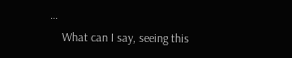…
    What can I say, seeing this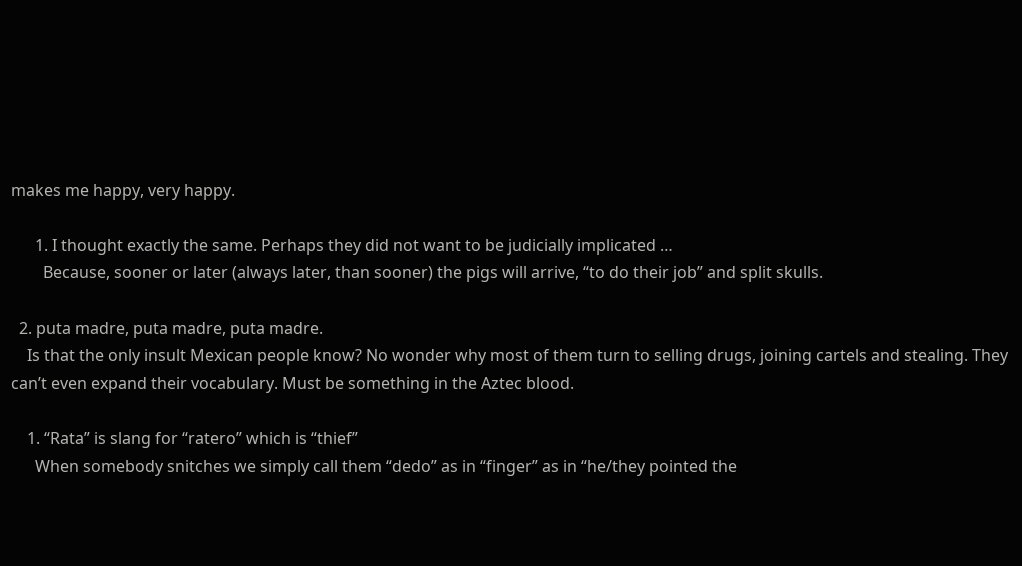makes me happy, very happy.

      1. I thought exactly the same. Perhaps they did not want to be judicially implicated …
        Because, sooner or later (always later, than sooner) the pigs will arrive, “to do their job” and split skulls.

  2. puta madre, puta madre, puta madre.
    Is that the only insult Mexican people know? No wonder why most of them turn to selling drugs, joining cartels and stealing. They can’t even expand their vocabulary. Must be something in the Aztec blood.

    1. “Rata” is slang for “ratero” which is “thief”
      When somebody snitches we simply call them “dedo” as in “finger” as in “he/they pointed the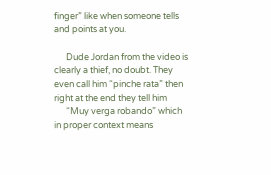finger” like when someone tells and points at you.

      Dude Jordan from the video is clearly a thief, no doubt. They even call him “pinche rata” then right at the end they tell him
      “Muy verga robando” which in proper context means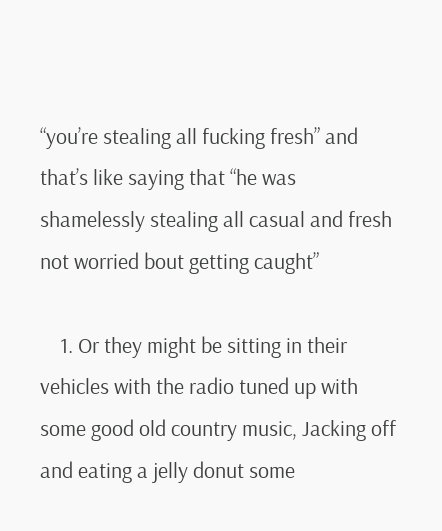“you’re stealing all fucking fresh” and that’s like saying that “he was shamelessly stealing all casual and fresh not worried bout getting caught”

    1. Or they might be sitting in their vehicles with the radio tuned up with some good old country music, Jacking off and eating a jelly donut some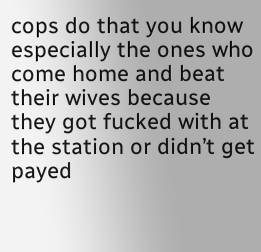cops do that you know especially the ones who come home and beat their wives because they got fucked with at the station or didn’t get payed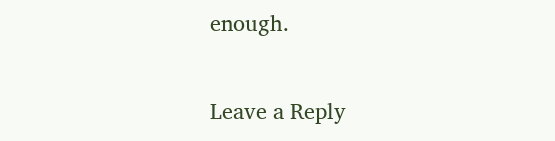enough.

Leave a Reply